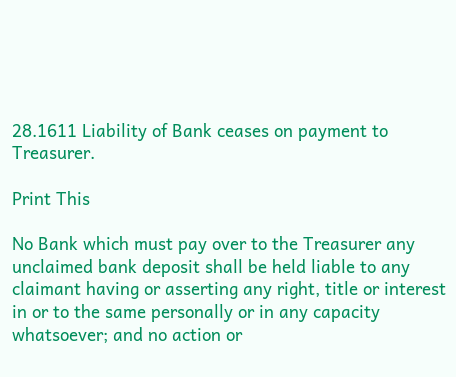28.1611 Liability of Bank ceases on payment to Treasurer.

Print This

No Bank which must pay over to the Treasurer any unclaimed bank deposit shall be held liable to any claimant having or asserting any right, title or interest in or to the same personally or in any capacity whatsoever; and no action or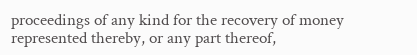proceedings of any kind for the recovery of money represented thereby, or any part thereof,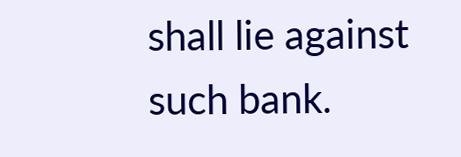shall lie against such bank.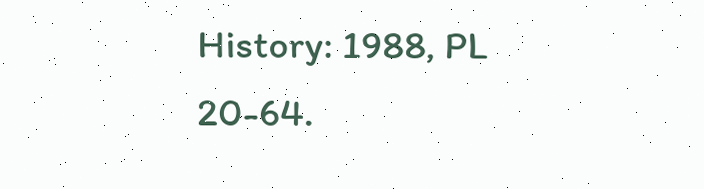History: 1988, PL 20-64.